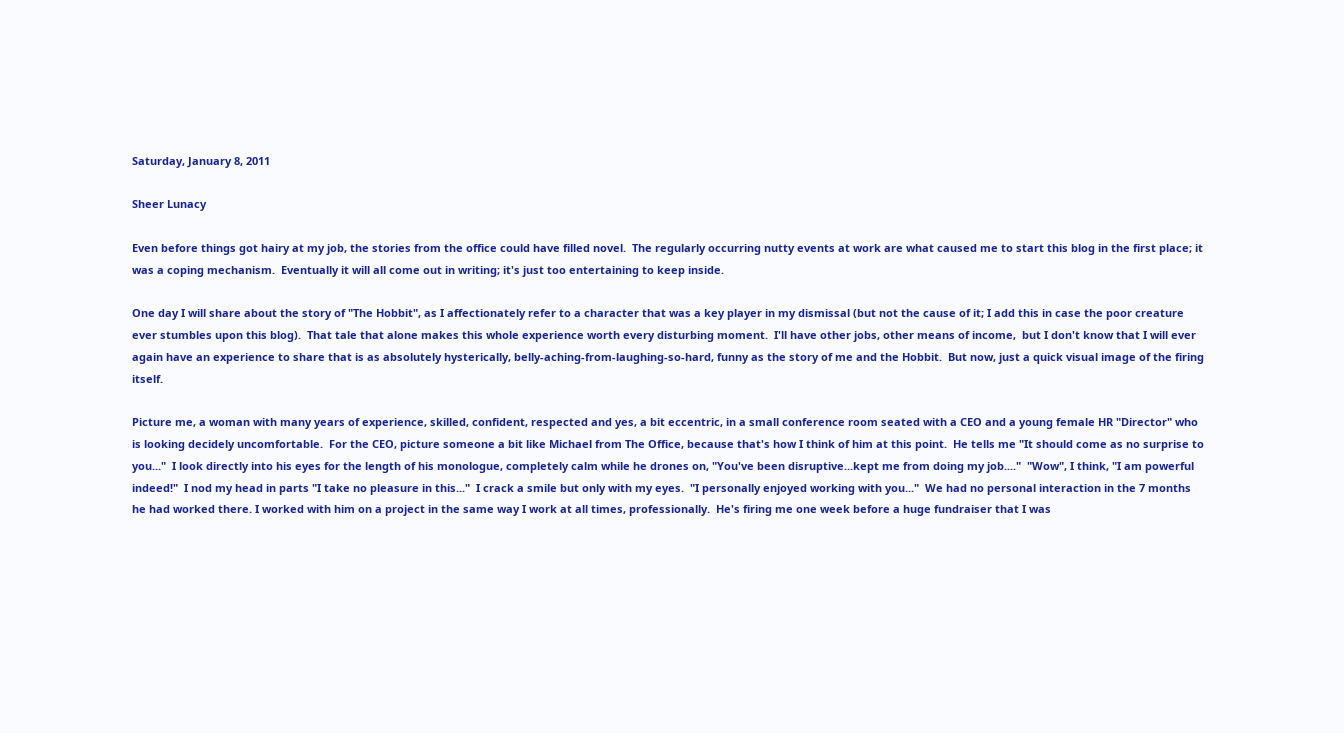Saturday, January 8, 2011

Sheer Lunacy

Even before things got hairy at my job, the stories from the office could have filled novel.  The regularly occurring nutty events at work are what caused me to start this blog in the first place; it was a coping mechanism.  Eventually it will all come out in writing; it's just too entertaining to keep inside.

One day I will share about the story of "The Hobbit", as I affectionately refer to a character that was a key player in my dismissal (but not the cause of it; I add this in case the poor creature ever stumbles upon this blog).  That tale that alone makes this whole experience worth every disturbing moment.  I'll have other jobs, other means of income,  but I don't know that I will ever again have an experience to share that is as absolutely hysterically, belly-aching-from-laughing-so-hard, funny as the story of me and the Hobbit.  But now, just a quick visual image of the firing itself.

Picture me, a woman with many years of experience, skilled, confident, respected and yes, a bit eccentric, in a small conference room seated with a CEO and a young female HR "Director" who is looking decidely uncomfortable.  For the CEO, picture someone a bit like Michael from The Office, because that's how I think of him at this point.  He tells me "It should come as no surprise to you..."  I look directly into his eyes for the length of his monologue, completely calm while he drones on, "You've been disruptive...kept me from doing my job...."  "Wow", I think, "I am powerful indeed!"  I nod my head in parts "I take no pleasure in this..."  I crack a smile but only with my eyes.  "I personally enjoyed working with you..."  We had no personal interaction in the 7 months he had worked there. I worked with him on a project in the same way I work at all times, professionally.  He's firing me one week before a huge fundraiser that I was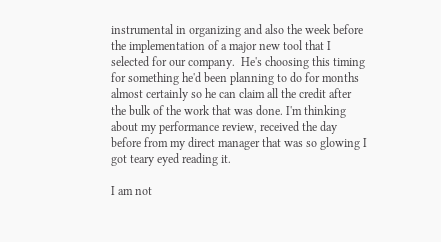instrumental in organizing and also the week before the implementation of a major new tool that I selected for our company.  He's choosing this timing for something he'd been planning to do for months almost certainly so he can claim all the credit after the bulk of the work that was done. I'm thinking about my performance review, received the day before from my direct manager that was so glowing I got teary eyed reading it.

I am not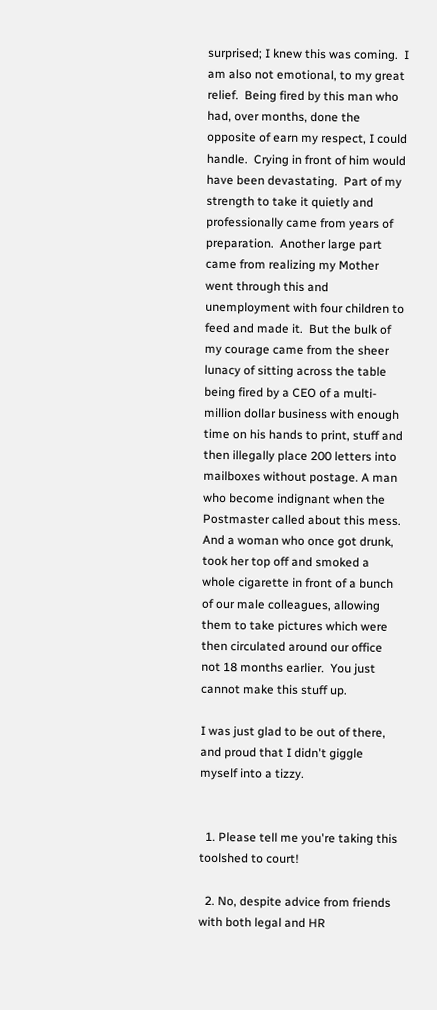surprised; I knew this was coming.  I am also not emotional, to my great relief.  Being fired by this man who had, over months, done the opposite of earn my respect, I could handle.  Crying in front of him would have been devastating.  Part of my strength to take it quietly and professionally came from years of preparation.  Another large part came from realizing my Mother went through this and unemployment with four children to feed and made it.  But the bulk of my courage came from the sheer lunacy of sitting across the table being fired by a CEO of a multi-million dollar business with enough time on his hands to print, stuff and then illegally place 200 letters into mailboxes without postage. A man who become indignant when the Postmaster called about this mess. And a woman who once got drunk, took her top off and smoked a whole cigarette in front of a bunch of our male colleagues, allowing them to take pictures which were then circulated around our office not 18 months earlier.  You just cannot make this stuff up.

I was just glad to be out of there, and proud that I didn't giggle myself into a tizzy.


  1. Please tell me you're taking this toolshed to court!

  2. No, despite advice from friends with both legal and HR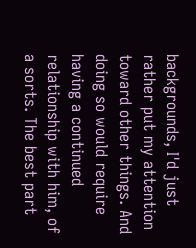backgrounds, I'd just rather put my attention toward other things. And doing so would require having a continued relationship with him, of a sorts. The best part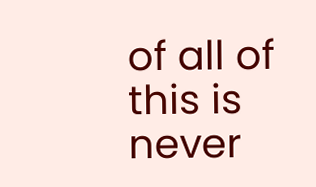of all of this is never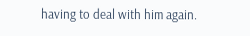having to deal with him again.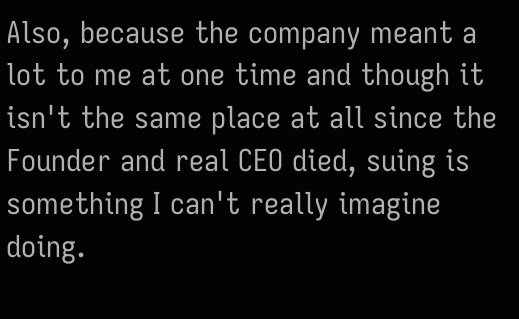Also, because the company meant a lot to me at one time and though it isn't the same place at all since the Founder and real CEO died, suing is something I can't really imagine doing.